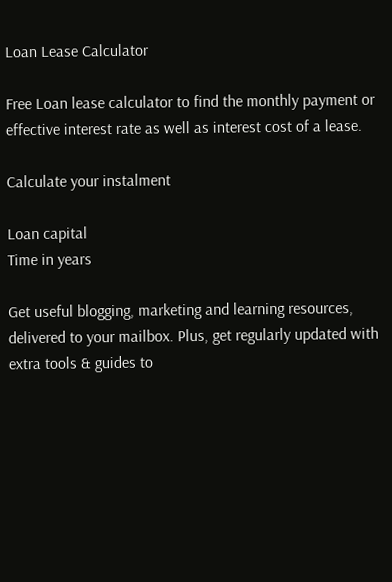Loan Lease Calculator

Free Loan lease calculator to find the monthly payment or effective interest rate as well as interest cost of a lease.

Calculate your instalment

Loan capital
Time in years

Get useful blogging, marketing and learning resources, delivered to your mailbox. Plus, get regularly updated with extra tools & guides to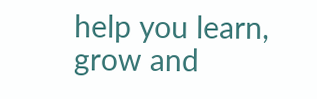help you learn, grow and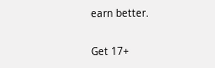earn better.

Get 17+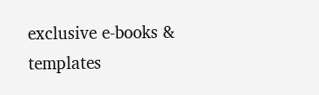exclusive e-books & templates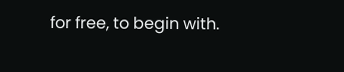for free, to begin with.